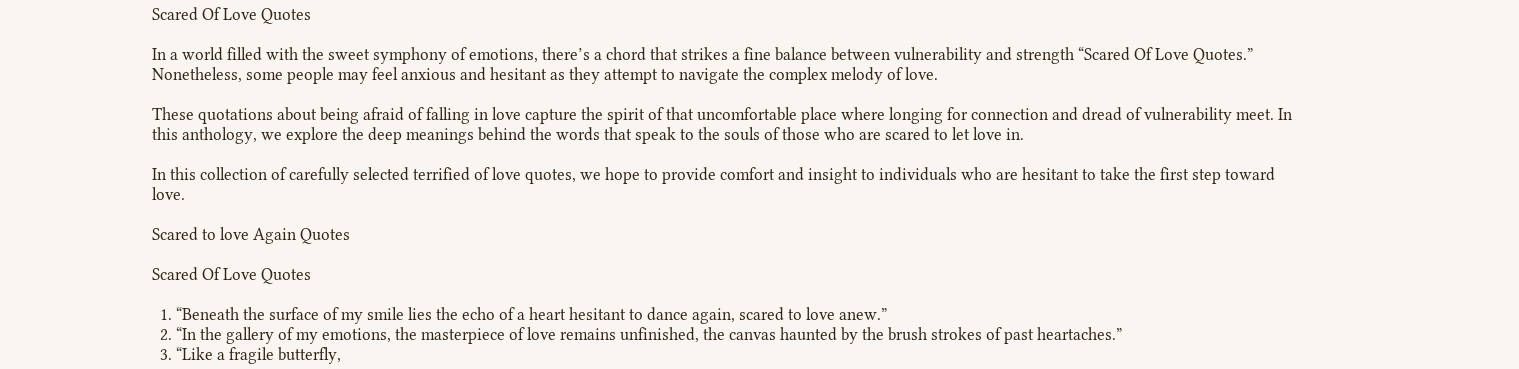Scared Of Love Quotes

In a world filled with the sweet symphony of emotions, there’s a chord that strikes a fine balance between vulnerability and strength “Scared Of Love Quotes.”  Nonetheless, some people may feel anxious and hesitant as they attempt to navigate the complex melody of love.

These quotations about being afraid of falling in love capture the spirit of that uncomfortable place where longing for connection and dread of vulnerability meet. In this anthology, we explore the deep meanings behind the words that speak to the souls of those who are scared to let love in.

In this collection of carefully selected terrified of love quotes, we hope to provide comfort and insight to individuals who are hesitant to take the first step toward love.

Scared to love Again Quotes

Scared Of Love Quotes

  1. “Beneath the surface of my smile lies the echo of a heart hesitant to dance again, scared to love anew.”
  2. “In the gallery of my emotions, the masterpiece of love remains unfinished, the canvas haunted by the brush strokes of past heartaches.”
  3. “Like a fragile butterfly,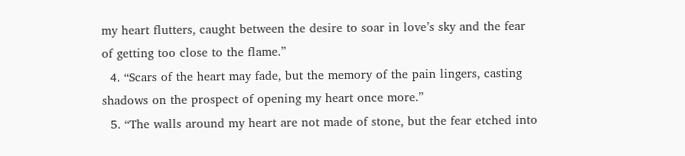my heart flutters, caught between the desire to soar in love’s sky and the fear of getting too close to the flame.”
  4. “Scars of the heart may fade, but the memory of the pain lingers, casting shadows on the prospect of opening my heart once more.”
  5. “The walls around my heart are not made of stone, but the fear etched into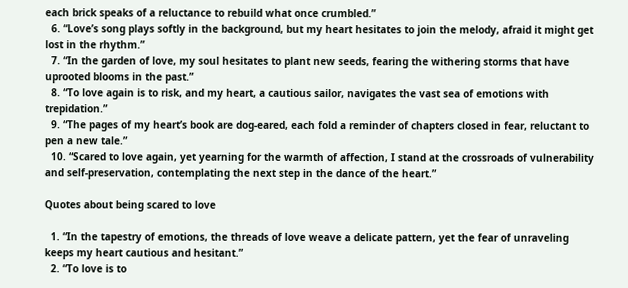each brick speaks of a reluctance to rebuild what once crumbled.”
  6. “Love’s song plays softly in the background, but my heart hesitates to join the melody, afraid it might get lost in the rhythm.”
  7. “In the garden of love, my soul hesitates to plant new seeds, fearing the withering storms that have uprooted blooms in the past.”
  8. “To love again is to risk, and my heart, a cautious sailor, navigates the vast sea of emotions with trepidation.”
  9. “The pages of my heart’s book are dog-eared, each fold a reminder of chapters closed in fear, reluctant to pen a new tale.”
  10. “Scared to love again, yet yearning for the warmth of affection, I stand at the crossroads of vulnerability and self-preservation, contemplating the next step in the dance of the heart.”

Quotes about being scared to love

  1. “In the tapestry of emotions, the threads of love weave a delicate pattern, yet the fear of unraveling keeps my heart cautious and hesitant.”
  2. “To love is to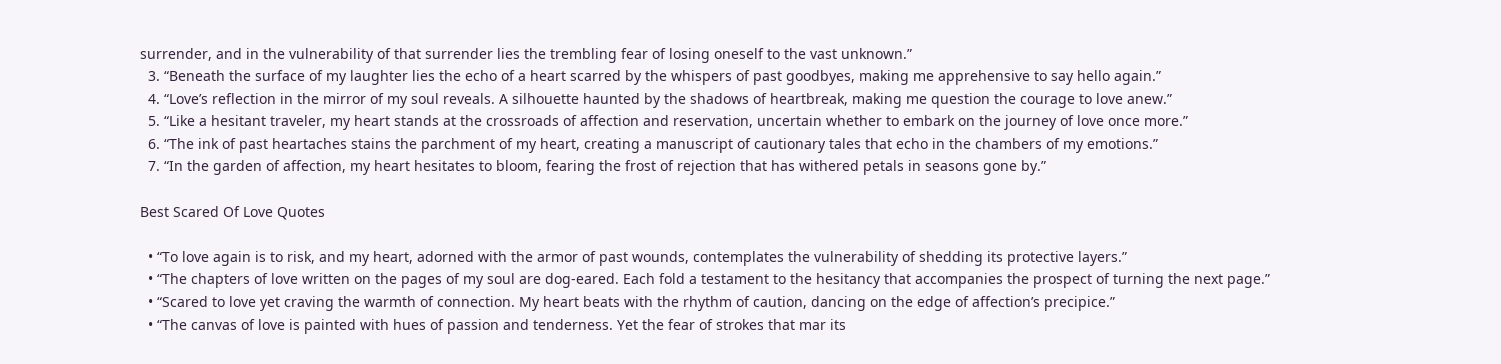surrender, and in the vulnerability of that surrender lies the trembling fear of losing oneself to the vast unknown.”
  3. “Beneath the surface of my laughter lies the echo of a heart scarred by the whispers of past goodbyes, making me apprehensive to say hello again.”
  4. “Love’s reflection in the mirror of my soul reveals. A silhouette haunted by the shadows of heartbreak, making me question the courage to love anew.”
  5. “Like a hesitant traveler, my heart stands at the crossroads of affection and reservation, uncertain whether to embark on the journey of love once more.”
  6. “The ink of past heartaches stains the parchment of my heart, creating a manuscript of cautionary tales that echo in the chambers of my emotions.”
  7. “In the garden of affection, my heart hesitates to bloom, fearing the frost of rejection that has withered petals in seasons gone by.”

Best Scared Of Love Quotes

  • “To love again is to risk, and my heart, adorned with the armor of past wounds, contemplates the vulnerability of shedding its protective layers.”
  • “The chapters of love written on the pages of my soul are dog-eared. Each fold a testament to the hesitancy that accompanies the prospect of turning the next page.”
  • “Scared to love yet craving the warmth of connection. My heart beats with the rhythm of caution, dancing on the edge of affection’s precipice.”
  • “The canvas of love is painted with hues of passion and tenderness. Yet the fear of strokes that mar its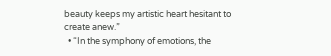beauty keeps my artistic heart hesitant to create anew.”
  • “In the symphony of emotions, the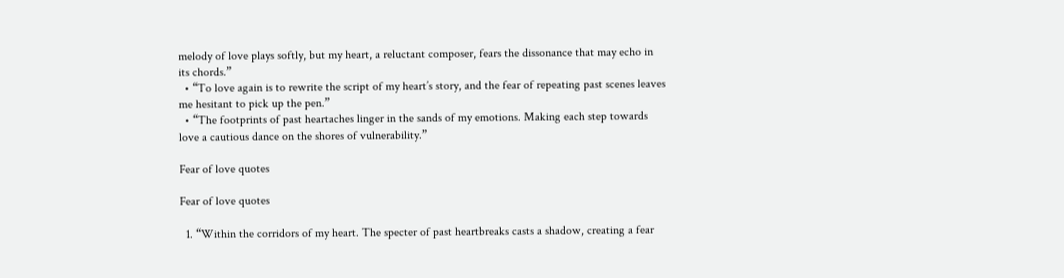melody of love plays softly, but my heart, a reluctant composer, fears the dissonance that may echo in its chords.”
  • “To love again is to rewrite the script of my heart’s story, and the fear of repeating past scenes leaves me hesitant to pick up the pen.”
  • “The footprints of past heartaches linger in the sands of my emotions. Making each step towards love a cautious dance on the shores of vulnerability.”

Fear of love quotes

Fear of love quotes

  1. “Within the corridors of my heart. The specter of past heartbreaks casts a shadow, creating a fear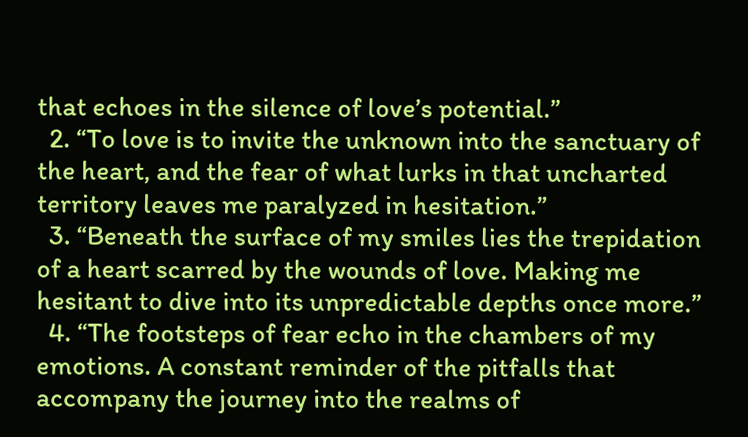that echoes in the silence of love’s potential.”
  2. “To love is to invite the unknown into the sanctuary of the heart, and the fear of what lurks in that uncharted territory leaves me paralyzed in hesitation.”
  3. “Beneath the surface of my smiles lies the trepidation of a heart scarred by the wounds of love. Making me hesitant to dive into its unpredictable depths once more.”
  4. “The footsteps of fear echo in the chambers of my emotions. A constant reminder of the pitfalls that accompany the journey into the realms of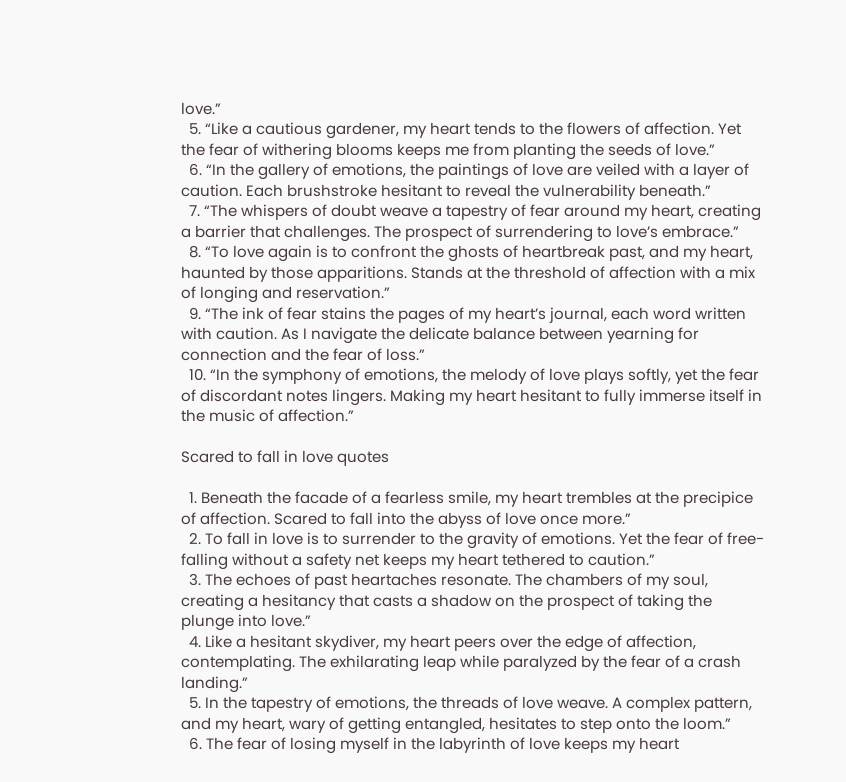love.”
  5. “Like a cautious gardener, my heart tends to the flowers of affection. Yet the fear of withering blooms keeps me from planting the seeds of love.”
  6. “In the gallery of emotions, the paintings of love are veiled with a layer of caution. Each brushstroke hesitant to reveal the vulnerability beneath.”
  7. “The whispers of doubt weave a tapestry of fear around my heart, creating a barrier that challenges. The prospect of surrendering to love’s embrace.”
  8. “To love again is to confront the ghosts of heartbreak past, and my heart, haunted by those apparitions. Stands at the threshold of affection with a mix of longing and reservation.”
  9. “The ink of fear stains the pages of my heart’s journal, each word written with caution. As I navigate the delicate balance between yearning for connection and the fear of loss.”
  10. “In the symphony of emotions, the melody of love plays softly, yet the fear of discordant notes lingers. Making my heart hesitant to fully immerse itself in the music of affection.”

Scared to fall in love quotes

  1. Beneath the facade of a fearless smile, my heart trembles at the precipice of affection. Scared to fall into the abyss of love once more.”
  2. To fall in love is to surrender to the gravity of emotions. Yet the fear of free-falling without a safety net keeps my heart tethered to caution.”
  3. The echoes of past heartaches resonate. The chambers of my soul, creating a hesitancy that casts a shadow on the prospect of taking the plunge into love.”
  4. Like a hesitant skydiver, my heart peers over the edge of affection, contemplating. The exhilarating leap while paralyzed by the fear of a crash landing.”
  5. In the tapestry of emotions, the threads of love weave. A complex pattern, and my heart, wary of getting entangled, hesitates to step onto the loom.”
  6. The fear of losing myself in the labyrinth of love keeps my heart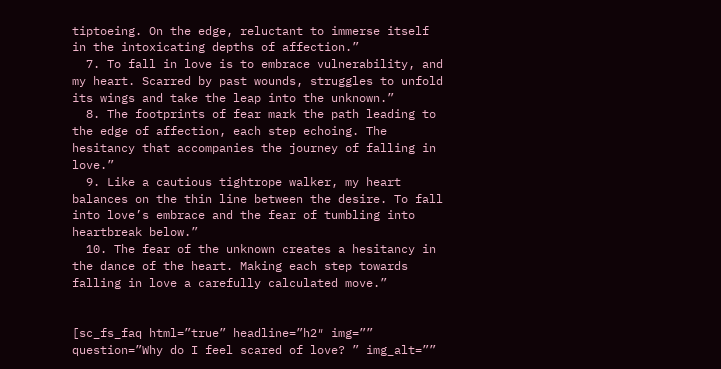tiptoeing. On the edge, reluctant to immerse itself in the intoxicating depths of affection.”
  7. To fall in love is to embrace vulnerability, and my heart. Scarred by past wounds, struggles to unfold its wings and take the leap into the unknown.”
  8. The footprints of fear mark the path leading to the edge of affection, each step echoing. The hesitancy that accompanies the journey of falling in love.”
  9. Like a cautious tightrope walker, my heart balances on the thin line between the desire. To fall into love’s embrace and the fear of tumbling into heartbreak below.”
  10. The fear of the unknown creates a hesitancy in the dance of the heart. Making each step towards falling in love a carefully calculated move.”


[sc_fs_faq html=”true” headline=”h2″ img=”” question=”Why do I feel scared of love? ” img_alt=””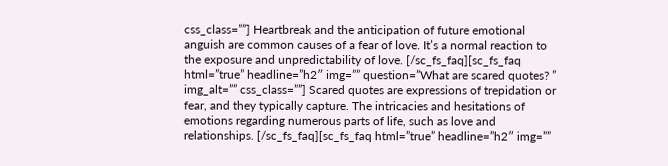css_class=””] Heartbreak and the anticipation of future emotional anguish are common causes of a fear of love. It’s a normal reaction to the exposure and unpredictability of love. [/sc_fs_faq][sc_fs_faq html=”true” headline=”h2″ img=”” question=”What are scared quotes? ” img_alt=”” css_class=””] Scared quotes are expressions of trepidation or fear, and they typically capture. The intricacies and hesitations of emotions regarding numerous parts of life, such as love and relationships. [/sc_fs_faq][sc_fs_faq html=”true” headline=”h2″ img=””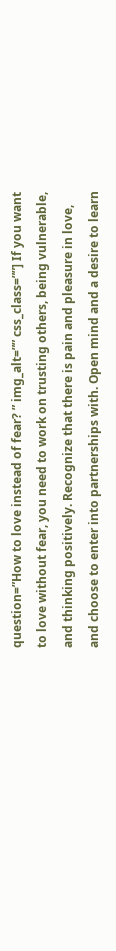question=”How to love instead of fear? ” img_alt=”” css_class=””] If you want to love without fear, you need to work on trusting others, being vulnerable, and thinking positively. Recognize that there is pain and pleasure in love, and choose to enter into partnerships with. Open mind and a desire to learn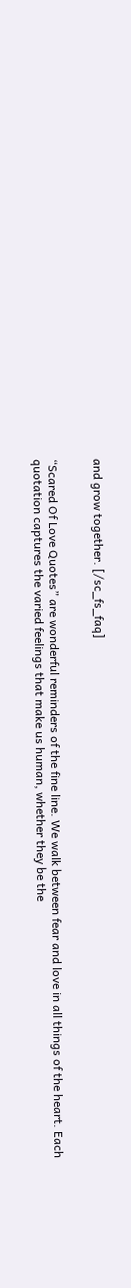and grow together. [/sc_fs_faq]


“Scared Of Love Quotes” are wonderful reminders of the fine line. We walk between fear and love in all things of the heart. Each quotation captures the varied feelings that make us human, whether they be the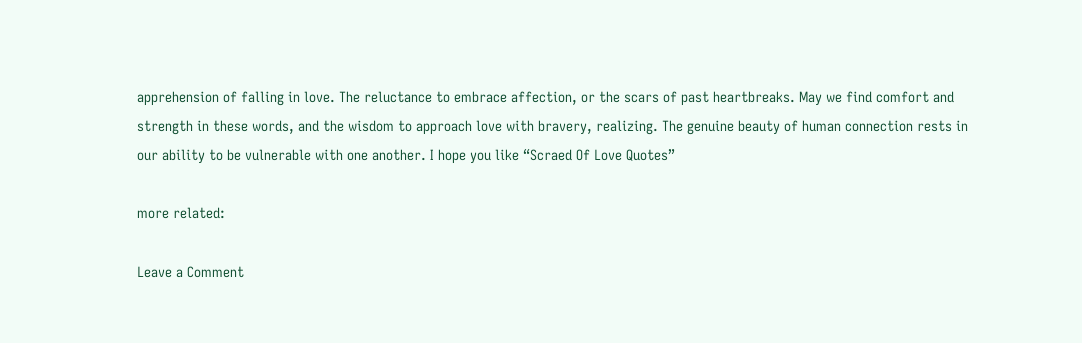apprehension of falling in love. The reluctance to embrace affection, or the scars of past heartbreaks. May we find comfort and strength in these words, and the wisdom to approach love with bravery, realizing. The genuine beauty of human connection rests in our ability to be vulnerable with one another. I hope you like “Scraed Of Love Quotes”

more related:

Leave a Comment